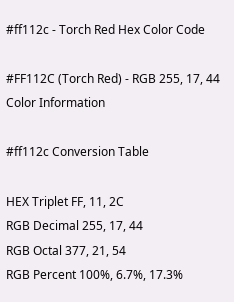#ff112c - Torch Red Hex Color Code

#FF112C (Torch Red) - RGB 255, 17, 44 Color Information

#ff112c Conversion Table

HEX Triplet FF, 11, 2C
RGB Decimal 255, 17, 44
RGB Octal 377, 21, 54
RGB Percent 100%, 6.7%, 17.3%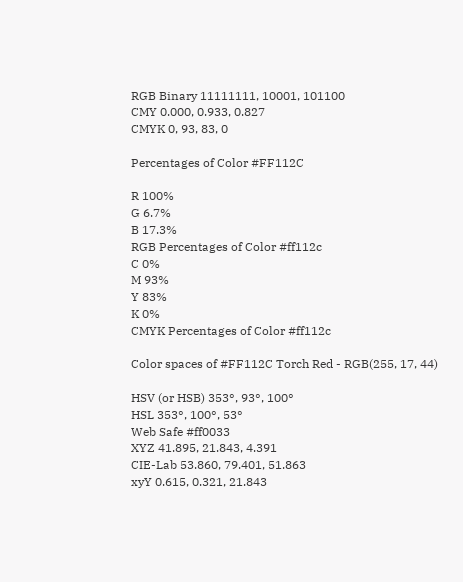RGB Binary 11111111, 10001, 101100
CMY 0.000, 0.933, 0.827
CMYK 0, 93, 83, 0

Percentages of Color #FF112C

R 100%
G 6.7%
B 17.3%
RGB Percentages of Color #ff112c
C 0%
M 93%
Y 83%
K 0%
CMYK Percentages of Color #ff112c

Color spaces of #FF112C Torch Red - RGB(255, 17, 44)

HSV (or HSB) 353°, 93°, 100°
HSL 353°, 100°, 53°
Web Safe #ff0033
XYZ 41.895, 21.843, 4.391
CIE-Lab 53.860, 79.401, 51.863
xyY 0.615, 0.321, 21.843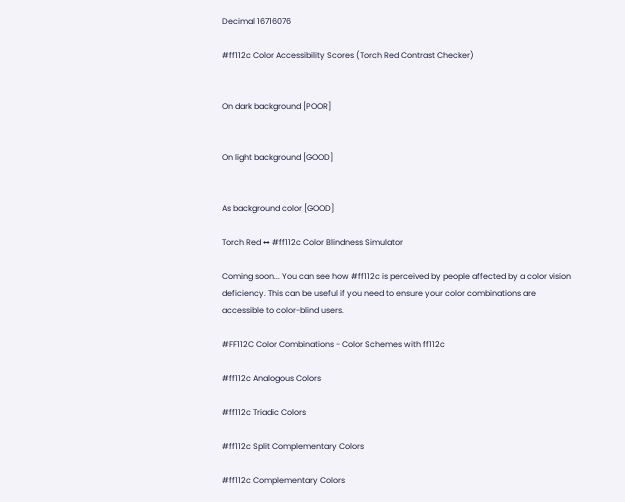Decimal 16716076

#ff112c Color Accessibility Scores (Torch Red Contrast Checker)


On dark background [POOR]


On light background [GOOD]


As background color [GOOD]

Torch Red ↔ #ff112c Color Blindness Simulator

Coming soon... You can see how #ff112c is perceived by people affected by a color vision deficiency. This can be useful if you need to ensure your color combinations are accessible to color-blind users.

#FF112C Color Combinations - Color Schemes with ff112c

#ff112c Analogous Colors

#ff112c Triadic Colors

#ff112c Split Complementary Colors

#ff112c Complementary Colors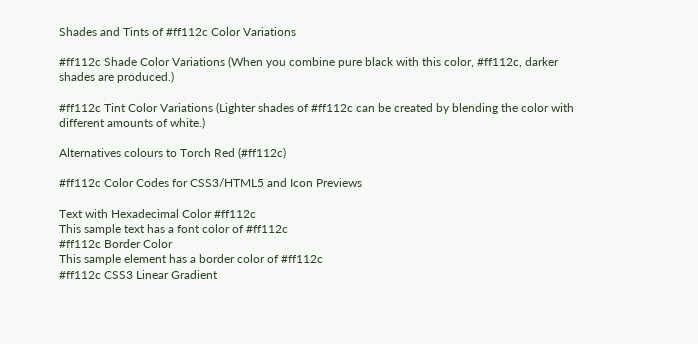Shades and Tints of #ff112c Color Variations

#ff112c Shade Color Variations (When you combine pure black with this color, #ff112c, darker shades are produced.)

#ff112c Tint Color Variations (Lighter shades of #ff112c can be created by blending the color with different amounts of white.)

Alternatives colours to Torch Red (#ff112c)

#ff112c Color Codes for CSS3/HTML5 and Icon Previews

Text with Hexadecimal Color #ff112c
This sample text has a font color of #ff112c
#ff112c Border Color
This sample element has a border color of #ff112c
#ff112c CSS3 Linear Gradient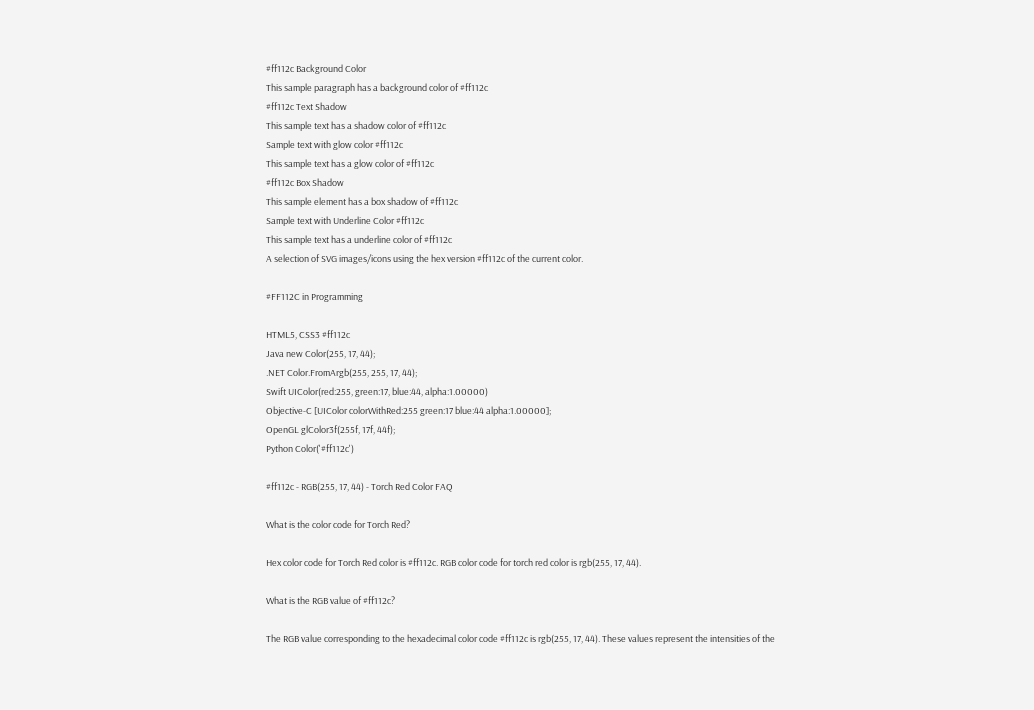#ff112c Background Color
This sample paragraph has a background color of #ff112c
#ff112c Text Shadow
This sample text has a shadow color of #ff112c
Sample text with glow color #ff112c
This sample text has a glow color of #ff112c
#ff112c Box Shadow
This sample element has a box shadow of #ff112c
Sample text with Underline Color #ff112c
This sample text has a underline color of #ff112c
A selection of SVG images/icons using the hex version #ff112c of the current color.

#FF112C in Programming

HTML5, CSS3 #ff112c
Java new Color(255, 17, 44);
.NET Color.FromArgb(255, 255, 17, 44);
Swift UIColor(red:255, green:17, blue:44, alpha:1.00000)
Objective-C [UIColor colorWithRed:255 green:17 blue:44 alpha:1.00000];
OpenGL glColor3f(255f, 17f, 44f);
Python Color('#ff112c')

#ff112c - RGB(255, 17, 44) - Torch Red Color FAQ

What is the color code for Torch Red?

Hex color code for Torch Red color is #ff112c. RGB color code for torch red color is rgb(255, 17, 44).

What is the RGB value of #ff112c?

The RGB value corresponding to the hexadecimal color code #ff112c is rgb(255, 17, 44). These values represent the intensities of the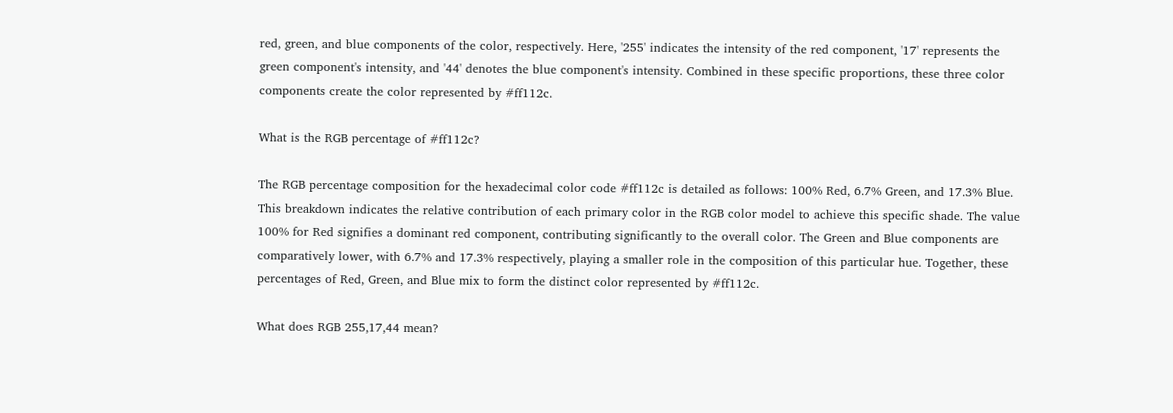red, green, and blue components of the color, respectively. Here, '255' indicates the intensity of the red component, '17' represents the green component's intensity, and '44' denotes the blue component's intensity. Combined in these specific proportions, these three color components create the color represented by #ff112c.

What is the RGB percentage of #ff112c?

The RGB percentage composition for the hexadecimal color code #ff112c is detailed as follows: 100% Red, 6.7% Green, and 17.3% Blue. This breakdown indicates the relative contribution of each primary color in the RGB color model to achieve this specific shade. The value 100% for Red signifies a dominant red component, contributing significantly to the overall color. The Green and Blue components are comparatively lower, with 6.7% and 17.3% respectively, playing a smaller role in the composition of this particular hue. Together, these percentages of Red, Green, and Blue mix to form the distinct color represented by #ff112c.

What does RGB 255,17,44 mean?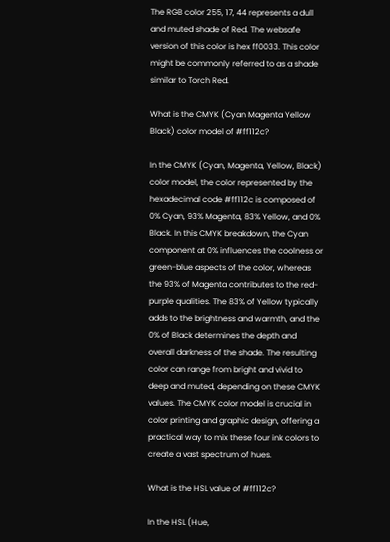The RGB color 255, 17, 44 represents a dull and muted shade of Red. The websafe version of this color is hex ff0033. This color might be commonly referred to as a shade similar to Torch Red.

What is the CMYK (Cyan Magenta Yellow Black) color model of #ff112c?

In the CMYK (Cyan, Magenta, Yellow, Black) color model, the color represented by the hexadecimal code #ff112c is composed of 0% Cyan, 93% Magenta, 83% Yellow, and 0% Black. In this CMYK breakdown, the Cyan component at 0% influences the coolness or green-blue aspects of the color, whereas the 93% of Magenta contributes to the red-purple qualities. The 83% of Yellow typically adds to the brightness and warmth, and the 0% of Black determines the depth and overall darkness of the shade. The resulting color can range from bright and vivid to deep and muted, depending on these CMYK values. The CMYK color model is crucial in color printing and graphic design, offering a practical way to mix these four ink colors to create a vast spectrum of hues.

What is the HSL value of #ff112c?

In the HSL (Hue,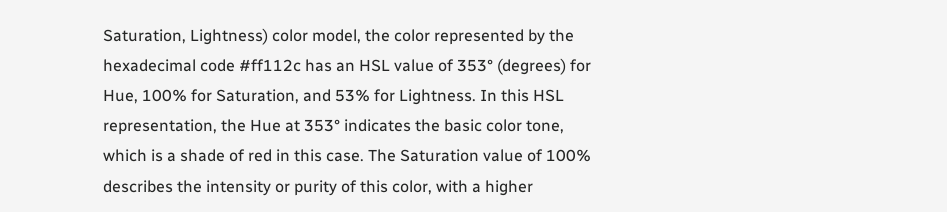Saturation, Lightness) color model, the color represented by the hexadecimal code #ff112c has an HSL value of 353° (degrees) for Hue, 100% for Saturation, and 53% for Lightness. In this HSL representation, the Hue at 353° indicates the basic color tone, which is a shade of red in this case. The Saturation value of 100% describes the intensity or purity of this color, with a higher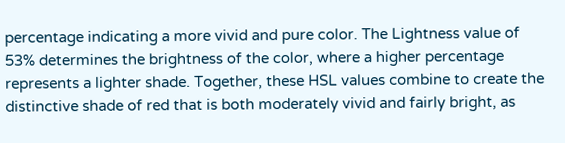percentage indicating a more vivid and pure color. The Lightness value of 53% determines the brightness of the color, where a higher percentage represents a lighter shade. Together, these HSL values combine to create the distinctive shade of red that is both moderately vivid and fairly bright, as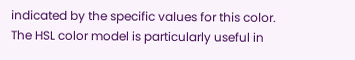indicated by the specific values for this color. The HSL color model is particularly useful in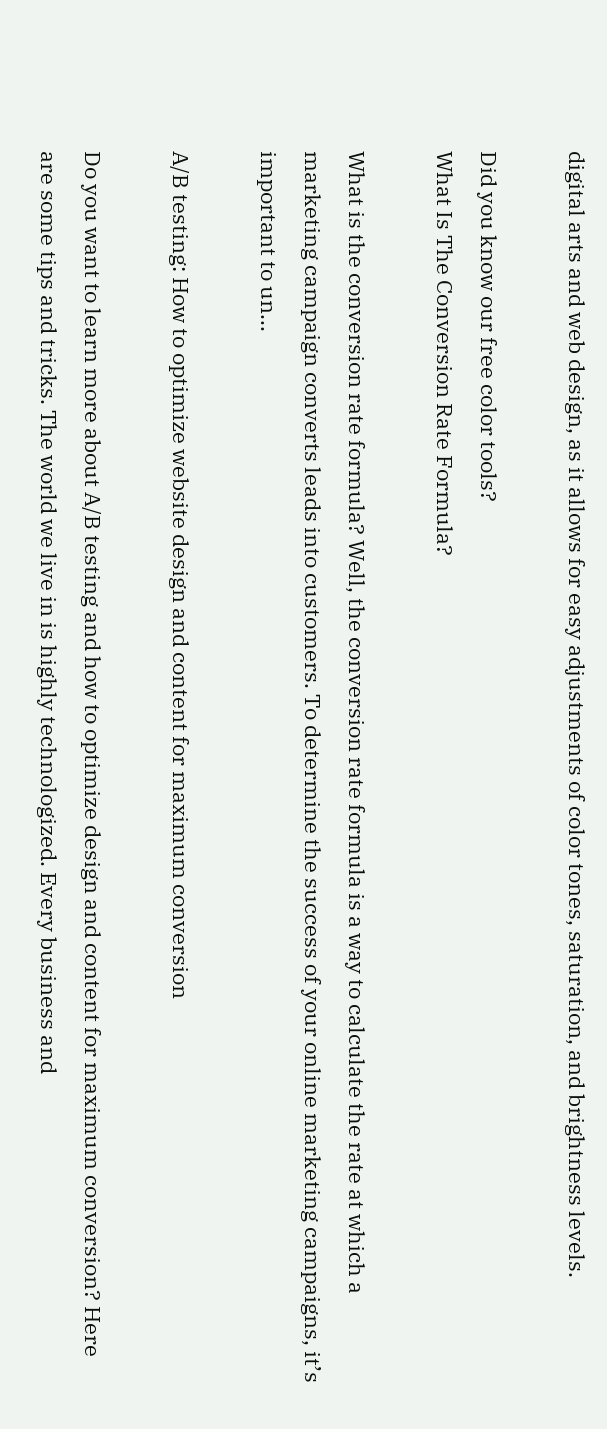digital arts and web design, as it allows for easy adjustments of color tones, saturation, and brightness levels.

Did you know our free color tools?
What Is The Conversion Rate Formula?

What is the conversion rate formula? Well, the conversion rate formula is a way to calculate the rate at which a marketing campaign converts leads into customers. To determine the success of your online marketing campaigns, it’s important to un...

A/B testing: How to optimize website design and content for maximum conversion

Do you want to learn more about A/B testing and how to optimize design and content for maximum conversion? Here are some tips and tricks. The world we live in is highly technologized. Every business and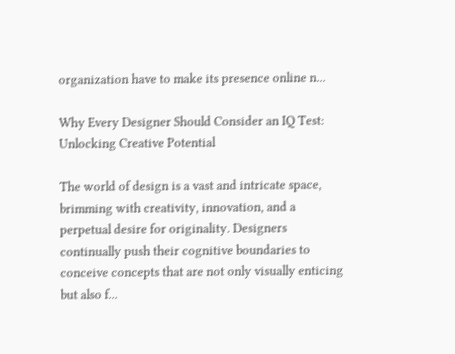organization have to make its presence online n...

Why Every Designer Should Consider an IQ Test: Unlocking Creative Potential

The world of design is a vast and intricate space, brimming with creativity, innovation, and a perpetual desire for originality. Designers continually push their cognitive boundaries to conceive concepts that are not only visually enticing but also f...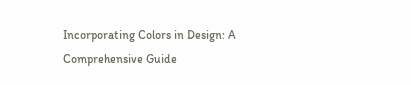Incorporating Colors in Design: A Comprehensive Guide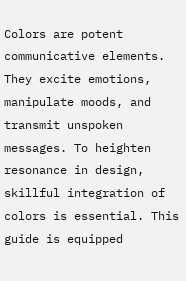Colors are potent communicative elements. They excite emotions, manipulate moods, and transmit unspoken messages. To heighten resonance in design, skillful integration of colors is essential. This guide is equipped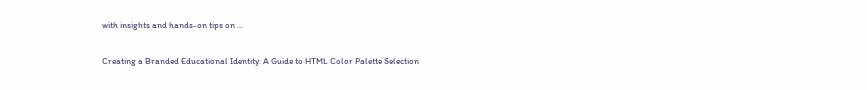with insights and hands-on tips on ...

Creating a Branded Educational Identity: A Guide to HTML Color Palette Selection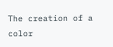The creation of a color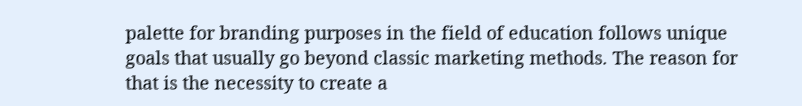palette for branding purposes in the field of education follows unique goals that usually go beyond classic marketing methods. The reason for that is the necessity to create a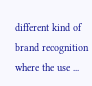different kind of brand recognition where the use ...